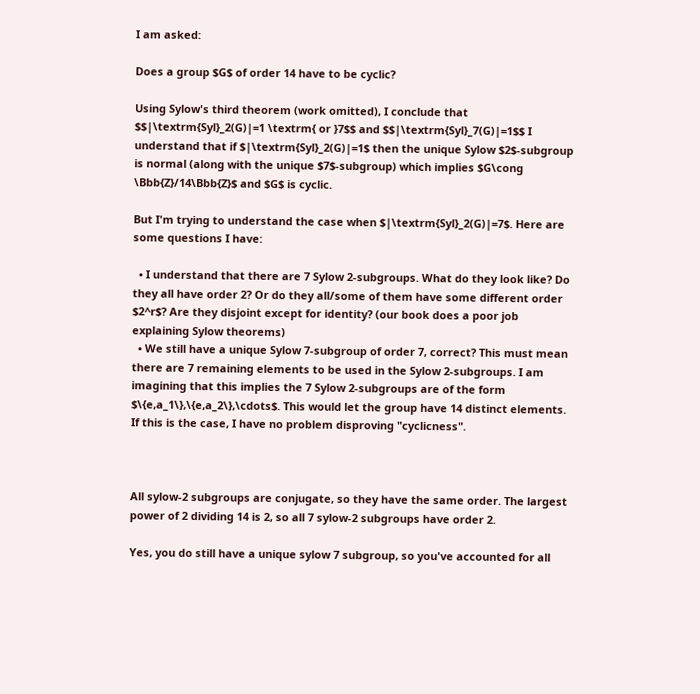I am asked:

Does a group $G$ of order 14 have to be cyclic?

Using Sylow's third theorem (work omitted), I conclude that $$|\textrm{Syl}_2(G)|=1 \textrm{ or }7$$ and $$|\textrm{Syl}_7(G)|=1$$ I understand that if $|\textrm{Syl}_2(G)|=1$ then the unique Sylow $2$-subgroup is normal (along with the unique $7$-subgroup) which implies $G\cong \Bbb{Z}/14\Bbb{Z}$ and $G$ is cyclic.

But I'm trying to understand the case when $|\textrm{Syl}_2(G)|=7$. Here are some questions I have:

  • I understand that there are 7 Sylow 2-subgroups. What do they look like? Do they all have order 2? Or do they all/some of them have some different order $2^r$? Are they disjoint except for identity? (our book does a poor job explaining Sylow theorems)
  • We still have a unique Sylow 7-subgroup of order 7, correct? This must mean there are 7 remaining elements to be used in the Sylow 2-subgroups. I am imagining that this implies the 7 Sylow 2-subgroups are of the form $\{e,a_1\},\{e,a_2\},\cdots$. This would let the group have 14 distinct elements. If this is the case, I have no problem disproving "cyclicness".



All sylow-2 subgroups are conjugate, so they have the same order. The largest power of 2 dividing 14 is 2, so all 7 sylow-2 subgroups have order 2.

Yes, you do still have a unique sylow 7 subgroup, so you've accounted for all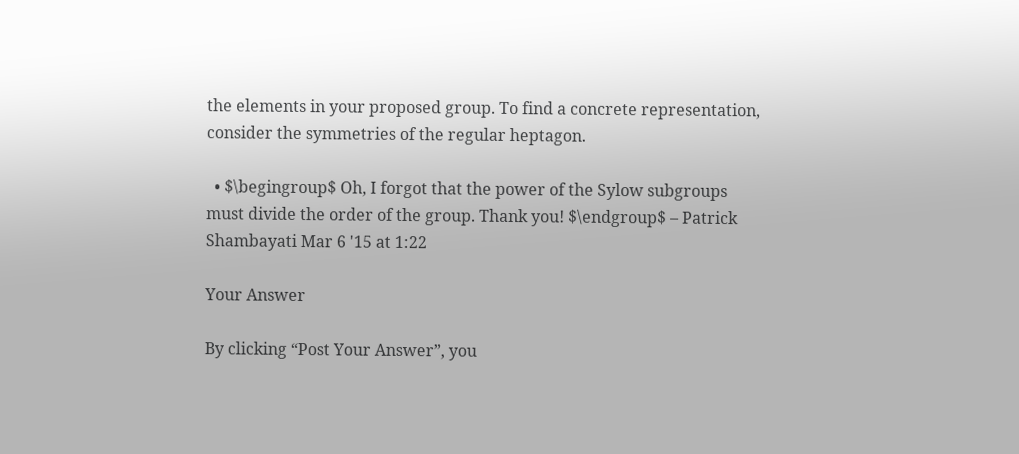the elements in your proposed group. To find a concrete representation, consider the symmetries of the regular heptagon.

  • $\begingroup$ Oh, I forgot that the power of the Sylow subgroups must divide the order of the group. Thank you! $\endgroup$ – Patrick Shambayati Mar 6 '15 at 1:22

Your Answer

By clicking “Post Your Answer”, you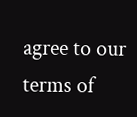agree to our terms of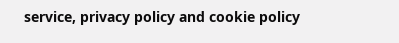service, privacy policy and cookie policy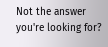Not the answer you're looking for?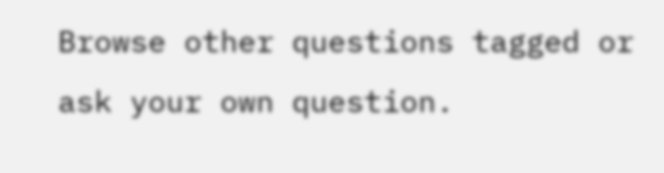Browse other questions tagged or ask your own question.